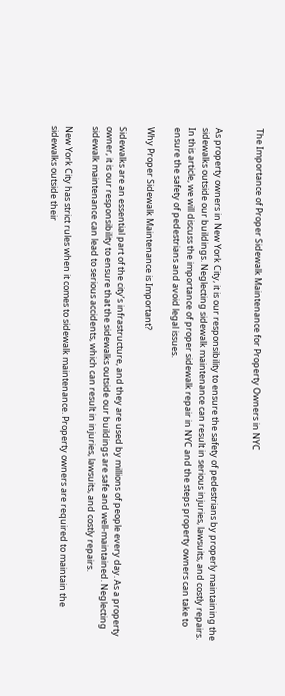The Importance of Proper Sidewalk Maintenance for Property Owners in NYC


As property owners in New York City, it is our responsibility to ensure the safety of pedestrians by properly maintaining the sidewalks outside our buildings. Neglecting sidewalk maintenance can result in serious injuries, lawsuits, and costly repairs. In this article, we will discuss the importance of proper sidewalk repair in NYC and the steps property owners can take to ensure the safety of pedestrians and avoid legal issues.

Why Proper Sidewalk Maintenance is Important?

Sidewalks are an essential part of the city’s infrastructure, and they are used by millions of people every day. As a property owner, it is our responsibility to ensure that the sidewalks outside our buildings are safe and well-maintained. Neglecting sidewalk maintenance can lead to serious accidents, which can result in injuries, lawsuits, and costly repairs.

New York City has strict rules when it comes to sidewalk maintenance. Property owners are required to maintain the sidewalks outside their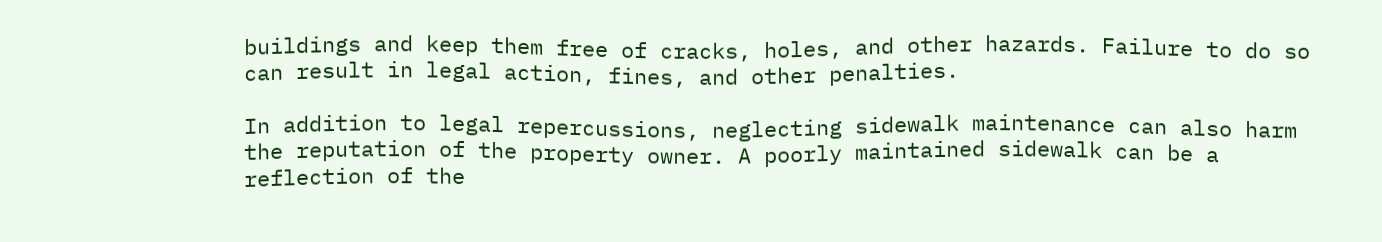buildings and keep them free of cracks, holes, and other hazards. Failure to do so can result in legal action, fines, and other penalties.

In addition to legal repercussions, neglecting sidewalk maintenance can also harm the reputation of the property owner. A poorly maintained sidewalk can be a reflection of the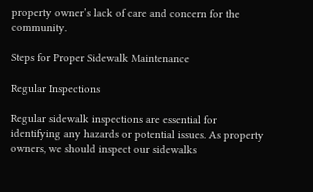property owner’s lack of care and concern for the community.

Steps for Proper Sidewalk Maintenance

Regular Inspections

Regular sidewalk inspections are essential for identifying any hazards or potential issues. As property owners, we should inspect our sidewalks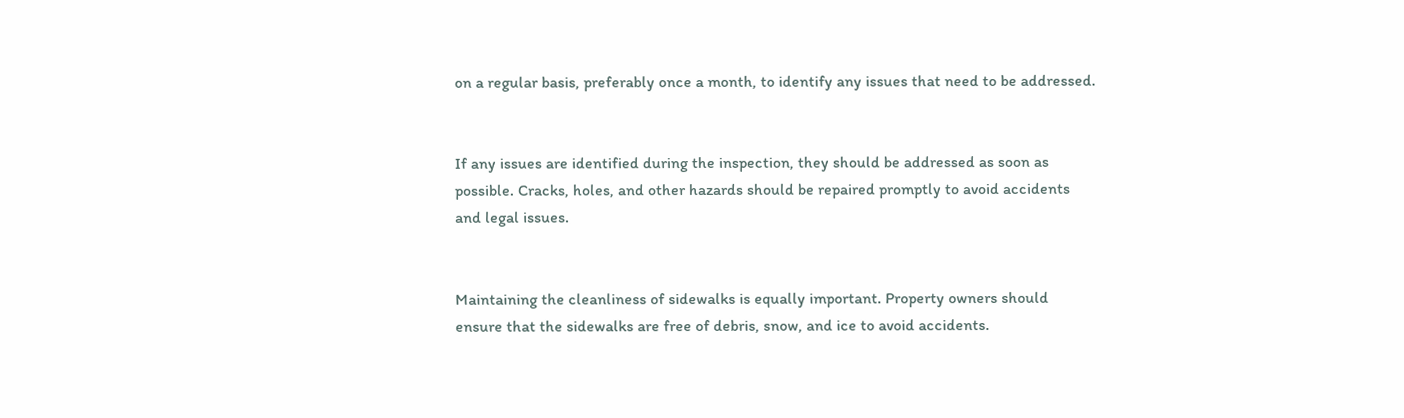on a regular basis, preferably once a month, to identify any issues that need to be addressed.


If any issues are identified during the inspection, they should be addressed as soon as possible. Cracks, holes, and other hazards should be repaired promptly to avoid accidents and legal issues.


Maintaining the cleanliness of sidewalks is equally important. Property owners should ensure that the sidewalks are free of debris, snow, and ice to avoid accidents.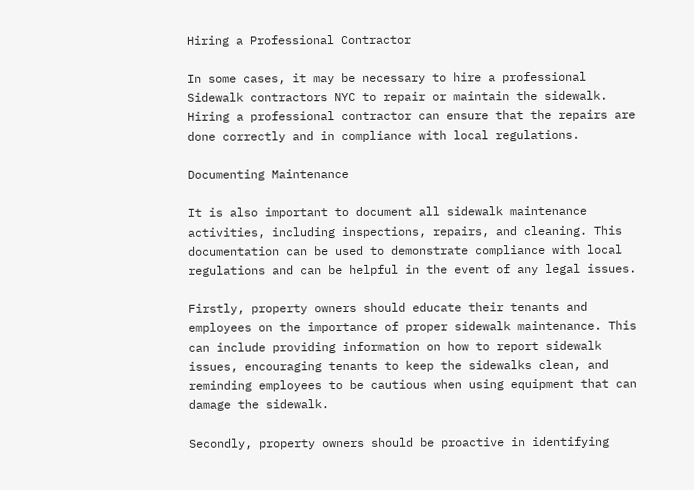Hiring a Professional Contractor

In some cases, it may be necessary to hire a professional Sidewalk contractors NYC to repair or maintain the sidewalk. Hiring a professional contractor can ensure that the repairs are done correctly and in compliance with local regulations.

Documenting Maintenance

It is also important to document all sidewalk maintenance activities, including inspections, repairs, and cleaning. This documentation can be used to demonstrate compliance with local regulations and can be helpful in the event of any legal issues.

Firstly, property owners should educate their tenants and employees on the importance of proper sidewalk maintenance. This can include providing information on how to report sidewalk issues, encouraging tenants to keep the sidewalks clean, and reminding employees to be cautious when using equipment that can damage the sidewalk.

Secondly, property owners should be proactive in identifying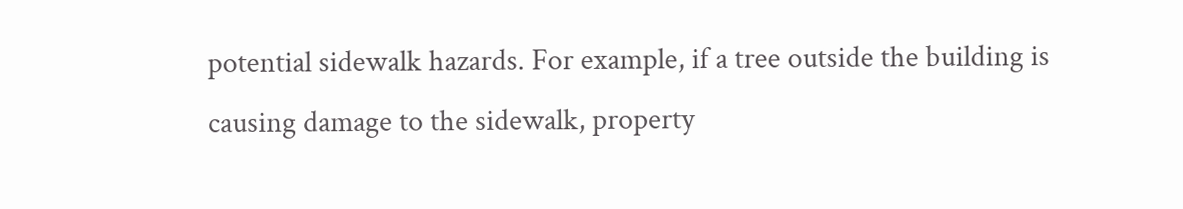potential sidewalk hazards. For example, if a tree outside the building is causing damage to the sidewalk, property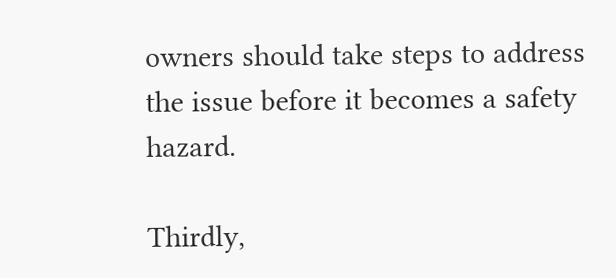owners should take steps to address the issue before it becomes a safety hazard.

Thirdly,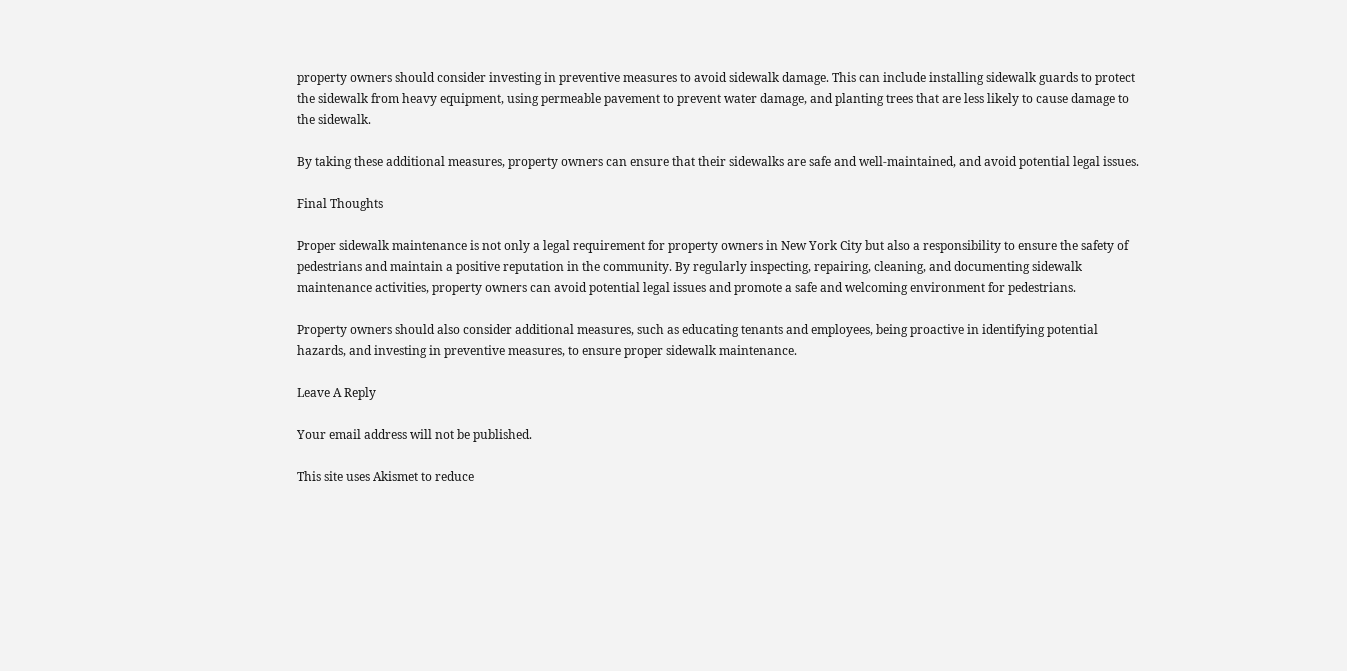property owners should consider investing in preventive measures to avoid sidewalk damage. This can include installing sidewalk guards to protect the sidewalk from heavy equipment, using permeable pavement to prevent water damage, and planting trees that are less likely to cause damage to the sidewalk.

By taking these additional measures, property owners can ensure that their sidewalks are safe and well-maintained, and avoid potential legal issues.

Final Thoughts

Proper sidewalk maintenance is not only a legal requirement for property owners in New York City but also a responsibility to ensure the safety of pedestrians and maintain a positive reputation in the community. By regularly inspecting, repairing, cleaning, and documenting sidewalk maintenance activities, property owners can avoid potential legal issues and promote a safe and welcoming environment for pedestrians.

Property owners should also consider additional measures, such as educating tenants and employees, being proactive in identifying potential hazards, and investing in preventive measures, to ensure proper sidewalk maintenance.

Leave A Reply

Your email address will not be published.

This site uses Akismet to reduce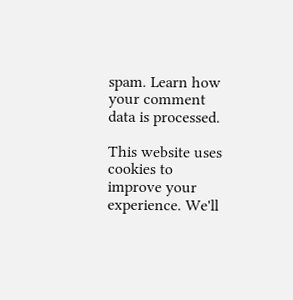spam. Learn how your comment data is processed.

This website uses cookies to improve your experience. We'll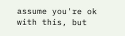assume you're ok with this, but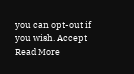you can opt-out if you wish. Accept Read More